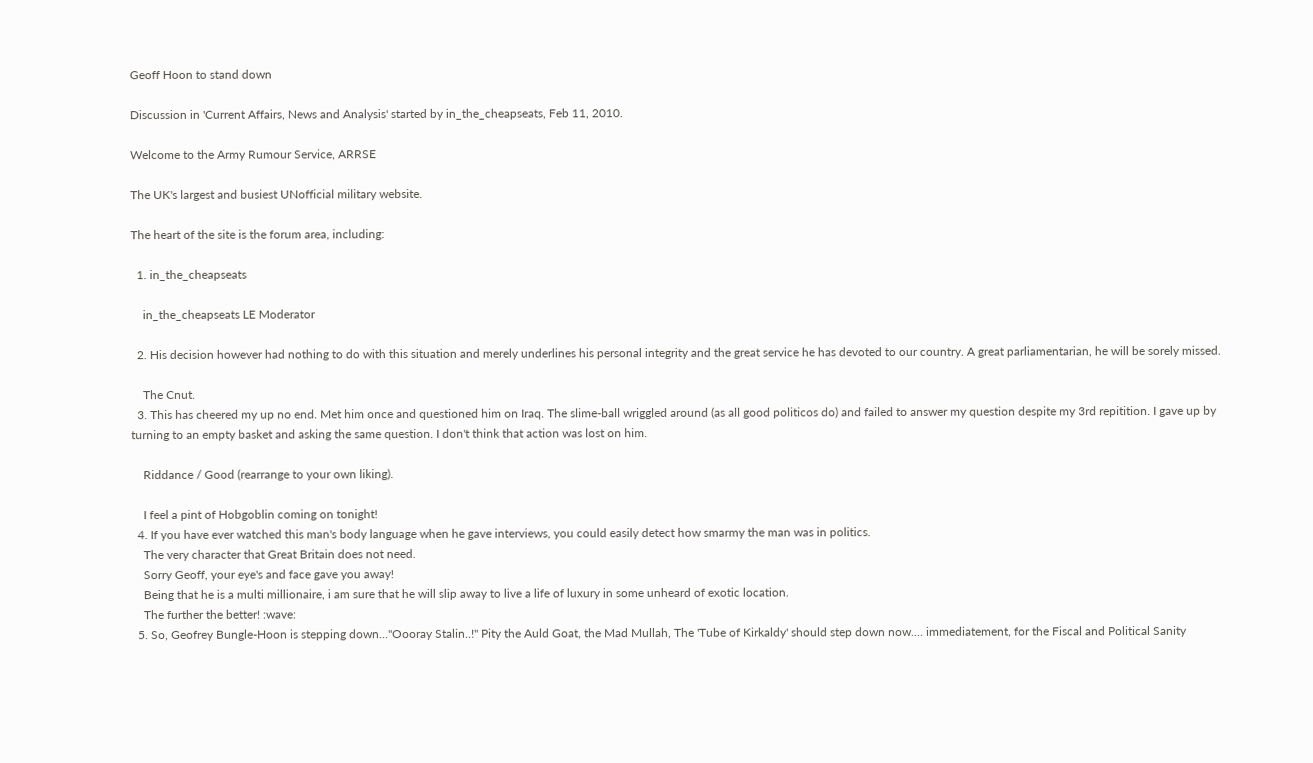Geoff Hoon to stand down

Discussion in 'Current Affairs, News and Analysis' started by in_the_cheapseats, Feb 11, 2010.

Welcome to the Army Rumour Service, ARRSE

The UK's largest and busiest UNofficial military website.

The heart of the site is the forum area, including:

  1. in_the_cheapseats

    in_the_cheapseats LE Moderator

  2. His decision however had nothing to do with this situation and merely underlines his personal integrity and the great service he has devoted to our country. A great parliamentarian, he will be sorely missed.

    The Cnut.
  3. This has cheered my up no end. Met him once and questioned him on Iraq. The slime-ball wriggled around (as all good politicos do) and failed to answer my question despite my 3rd repitition. I gave up by turning to an empty basket and asking the same question. I don't think that action was lost on him.

    Riddance / Good (rearrange to your own liking).

    I feel a pint of Hobgoblin coming on tonight!
  4. If you have ever watched this man's body language when he gave interviews, you could easily detect how smarmy the man was in politics.
    The very character that Great Britain does not need.
    Sorry Geoff, your eye's and face gave you away!
    Being that he is a multi millionaire, i am sure that he will slip away to live a life of luxury in some unheard of exotic location.
    The further the better! :wave:
  5. So, Geofrey Bungle-Hoon is stepping down..."Oooray Stalin..!" Pity the Auld Goat, the Mad Mullah, The 'Tube of Kirkaldy' should step down now.... immediatement, for the Fiscal and Political Sanity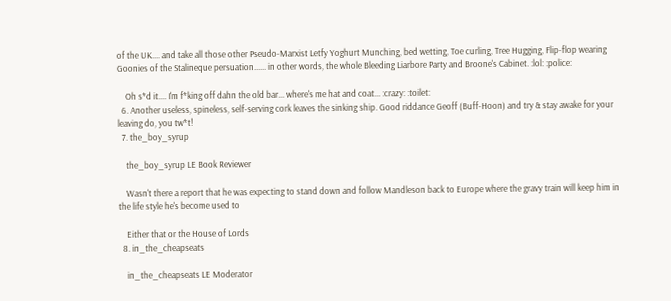of the UK.... and take all those other Pseudo-Marxist Letfy Yoghurt Munching, bed wetting, Toe curling, Tree Hugging, Flip-flop wearing Goonies of the Stalineque persuation...... in other words, the whole Bleeding Liarbore Party and Broone's Cabinet. :lol: :police:

    Oh s*d it.... I'm f*king off dahn the old bar... where's me hat and coat... :crazy: :toilet:
  6. Another useless, spineless, self-serving cork leaves the sinking ship. Good riddance Geoff (Buff-Hoon) and try & stay awake for your leaving do, you tw*t!
  7. the_boy_syrup

    the_boy_syrup LE Book Reviewer

    Wasn't there a report that he was expecting to stand down and follow Mandleson back to Europe where the gravy train will keep him in the life style he's become used to

    Either that or the House of Lords
  8. in_the_cheapseats

    in_the_cheapseats LE Moderator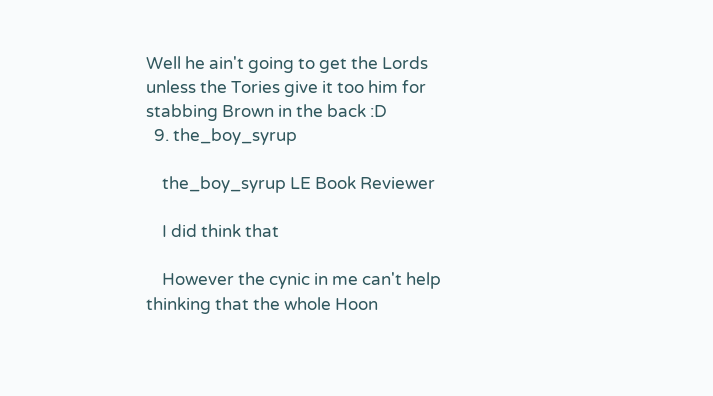Well he ain't going to get the Lords unless the Tories give it too him for stabbing Brown in the back :D
  9. the_boy_syrup

    the_boy_syrup LE Book Reviewer

    I did think that

    However the cynic in me can't help thinking that the whole Hoon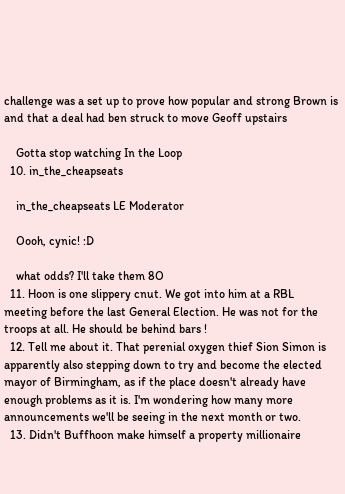challenge was a set up to prove how popular and strong Brown is and that a deal had ben struck to move Geoff upstairs

    Gotta stop watching In the Loop
  10. in_the_cheapseats

    in_the_cheapseats LE Moderator

    Oooh, cynic! :D

    what odds? I'll take them 8O
  11. Hoon is one slippery cnut. We got into him at a RBL meeting before the last General Election. He was not for the troops at all. He should be behind bars !
  12. Tell me about it. That perenial oxygen thief Sion Simon is apparently also stepping down to try and become the elected mayor of Birmingham, as if the place doesn't already have enough problems as it is. I'm wondering how many more announcements we'll be seeing in the next month or two.
  13. Didn't Buffhoon make himself a property millionaire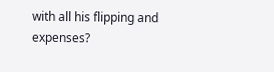with all his flipping and expenses?